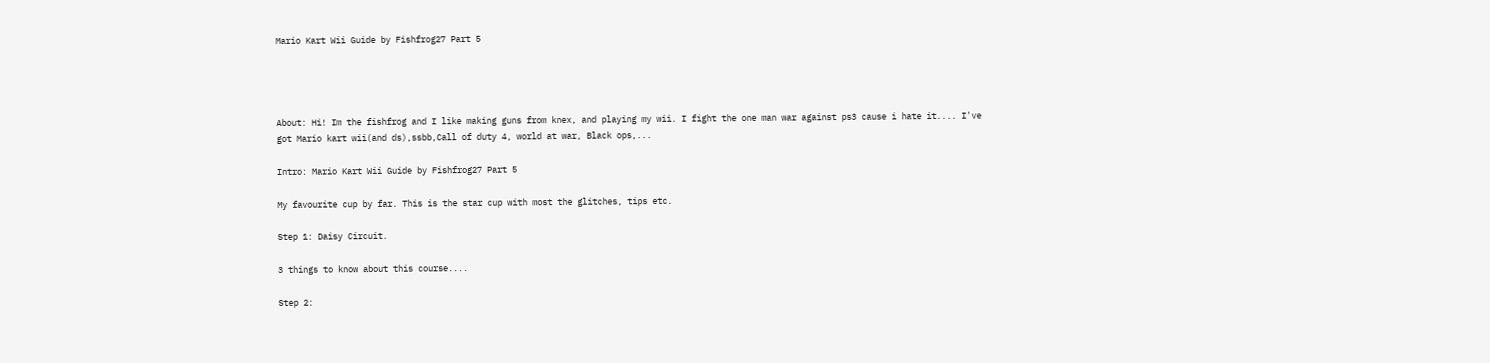Mario Kart Wii Guide by Fishfrog27 Part 5




About: Hi! Im the fishfrog and I like making guns from knex, and playing my wii. I fight the one man war against ps3 cause i hate it.... I've got Mario kart wii(and ds),ssbb,Call of duty 4, world at war, Black ops,...

Intro: Mario Kart Wii Guide by Fishfrog27 Part 5

My favourite cup by far. This is the star cup with most the glitches, tips etc.

Step 1: Daisy Circuit.

3 things to know about this course....

Step 2: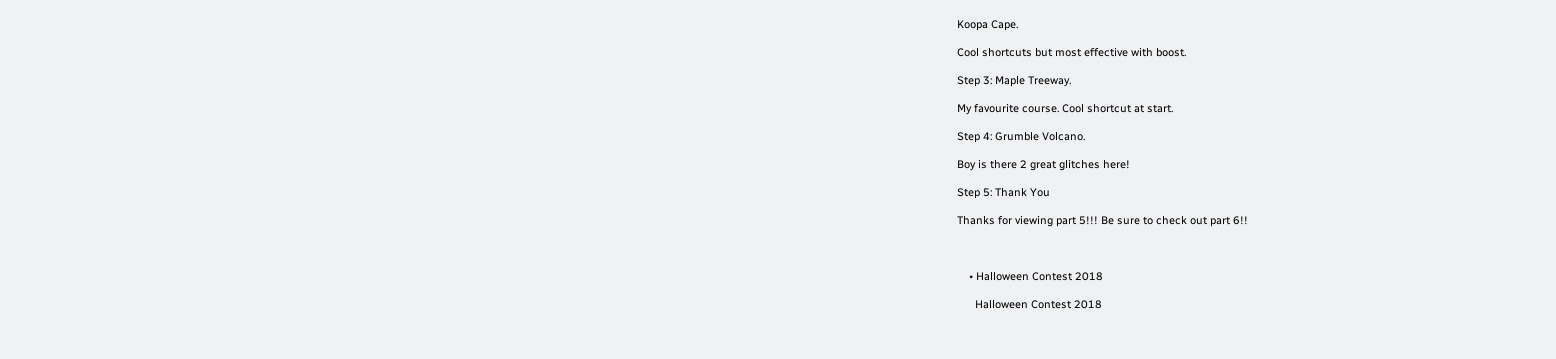Koopa Cape.

Cool shortcuts but most effective with boost.

Step 3: Maple Treeway.

My favourite course. Cool shortcut at start.

Step 4: Grumble Volcano.

Boy is there 2 great glitches here!

Step 5: Thank You

Thanks for viewing part 5!!! Be sure to check out part 6!!



    • Halloween Contest 2018

      Halloween Contest 2018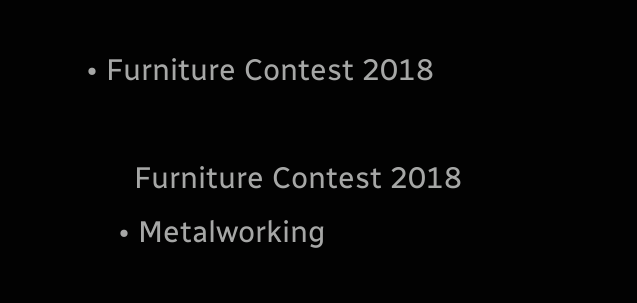• Furniture Contest 2018

      Furniture Contest 2018
    • Metalworking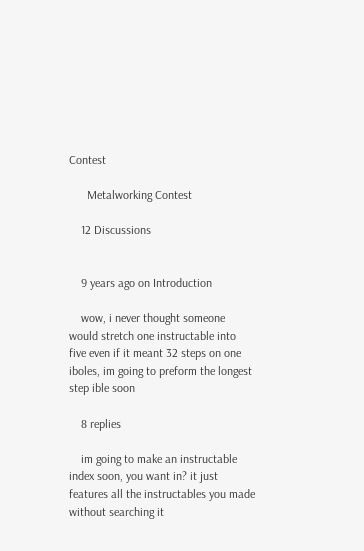Contest

      Metalworking Contest

    12 Discussions


    9 years ago on Introduction

    wow, i never thought someone would stretch one instructable into five even if it meant 32 steps on one iboles, im going to preform the longest step ible soon

    8 replies

    im going to make an instructable index soon, you want in? it just features all the instructables you made without searching it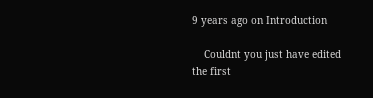9 years ago on Introduction

    Couldnt you just have edited the first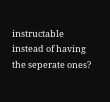instructable instead of having the seperate ones?